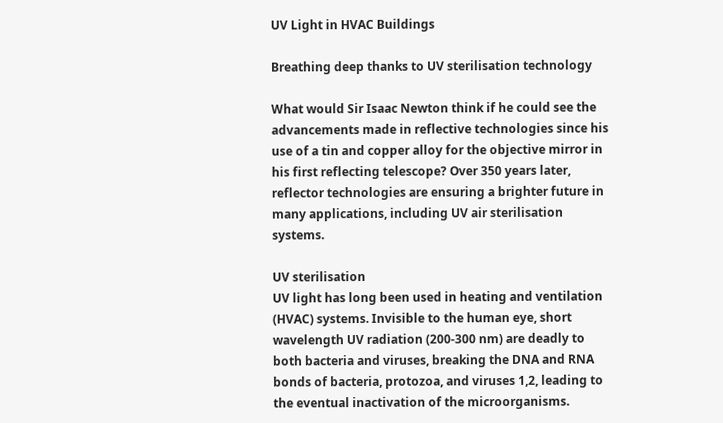UV Light in HVAC Buildings

Breathing deep thanks to UV sterilisation technology

What would Sir Isaac Newton think if he could see the advancements made in reflective technologies since his use of a tin and copper alloy for the objective mirror in his first reflecting telescope? Over 350 years later, reflector technologies are ensuring a brighter future in many applications, including UV air sterilisation systems.

UV sterilisation
UV light has long been used in heating and ventilation (HVAC) systems. Invisible to the human eye, short wavelength UV radiation (200-300 nm) are deadly to both bacteria and viruses, breaking the DNA and RNA bonds of bacteria, protozoa, and viruses 1,2, leading to the eventual inactivation of the microorganisms.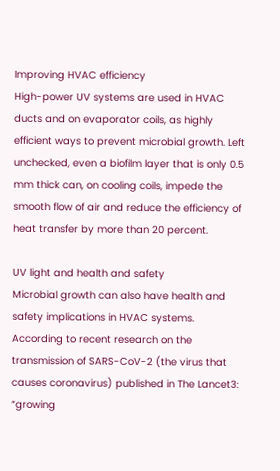Improving HVAC efficiency
High-power UV systems are used in HVAC ducts and on evaporator coils, as highly efficient ways to prevent microbial growth. Left unchecked, even a biofilm layer that is only 0.5 mm thick can, on cooling coils, impede the smooth flow of air and reduce the efficiency of heat transfer by more than 20 percent.

UV light and health and safety
Microbial growth can also have health and safety implications in HVAC systems. According to recent research on the transmission of SARS-CoV-2 (the virus that causes coronavirus) published in The Lancet3: “growing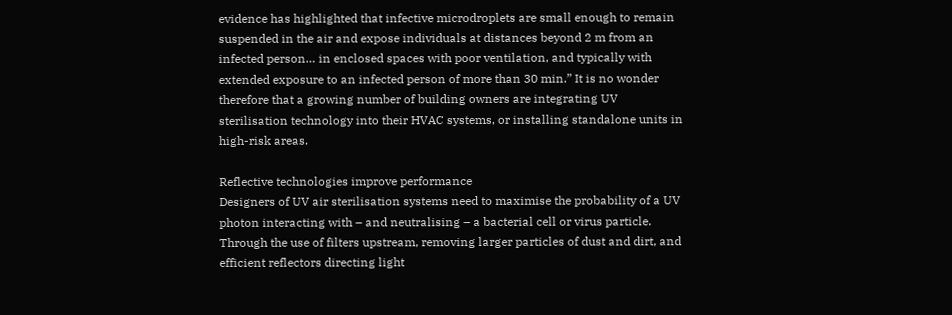evidence has highlighted that infective microdroplets are small enough to remain suspended in the air and expose individuals at distances beyond 2 m from an infected person… in enclosed spaces with poor ventilation, and typically with extended exposure to an infected person of more than 30 min.” It is no wonder therefore that a growing number of building owners are integrating UV sterilisation technology into their HVAC systems, or installing standalone units in high-risk areas.

Reflective technologies improve performance
Designers of UV air sterilisation systems need to maximise the probability of a UV photon interacting with – and neutralising – a bacterial cell or virus particle. Through the use of filters upstream, removing larger particles of dust and dirt, and efficient reflectors directing light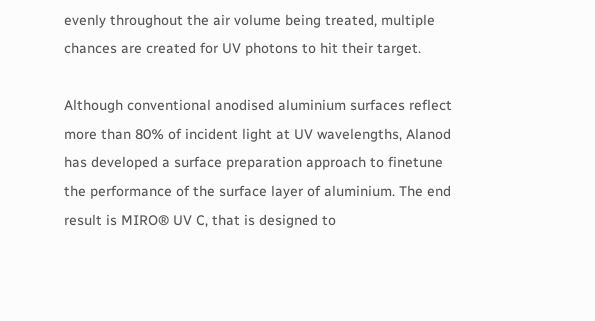evenly throughout the air volume being treated, multiple chances are created for UV photons to hit their target.

Although conventional anodised aluminium surfaces reflect more than 80% of incident light at UV wavelengths, Alanod has developed a surface preparation approach to finetune the performance of the surface layer of aluminium. The end result is MIRO® UV C, that is designed to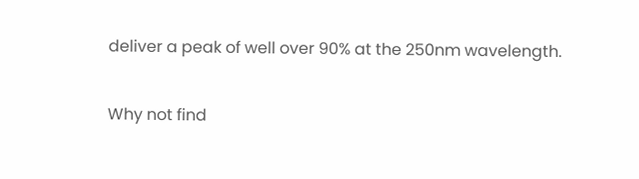deliver a peak of well over 90% at the 250nm wavelength.

Why not find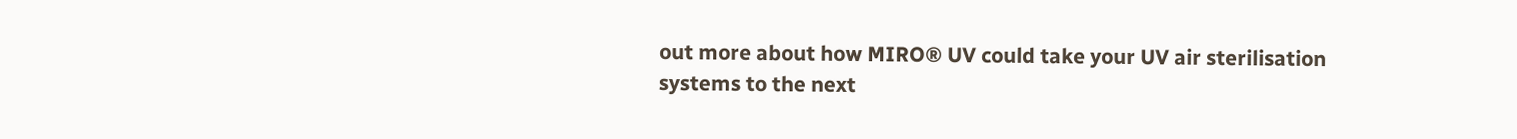out more about how MIRO® UV could take your UV air sterilisation systems to the next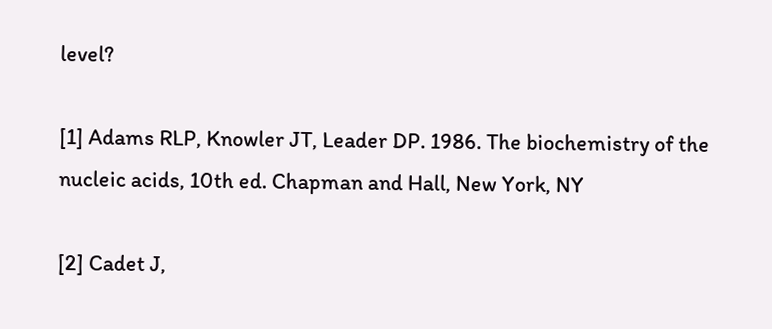level?

[1] Adams RLP, Knowler JT, Leader DP. 1986. The biochemistry of the nucleic acids, 10th ed. Chapman and Hall, New York, NY

[2] Cadet J,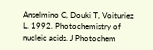Anselmino C, Douki T, Voituriez L. 1992. Photochemistry of nucleic acids. J Photochem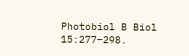Photobiol B Biol 15:277–298.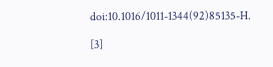doi:10.1016/1011-1344(92)85135-H.

[3]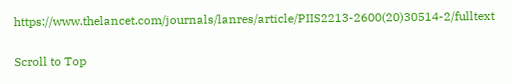https://www.thelancet.com/journals/lanres/article/PIIS2213-2600(20)30514-2/fulltext

Scroll to Top